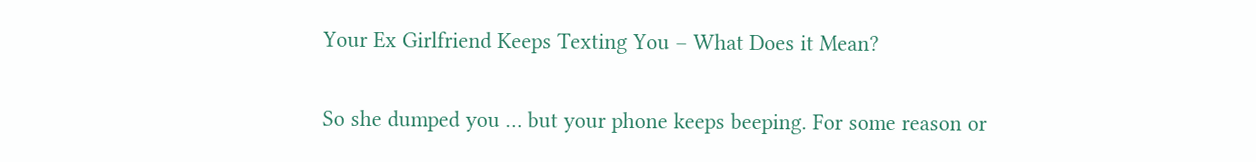Your Ex Girlfriend Keeps Texting You – What Does it Mean?

So she dumped you … but your phone keeps beeping. For some reason or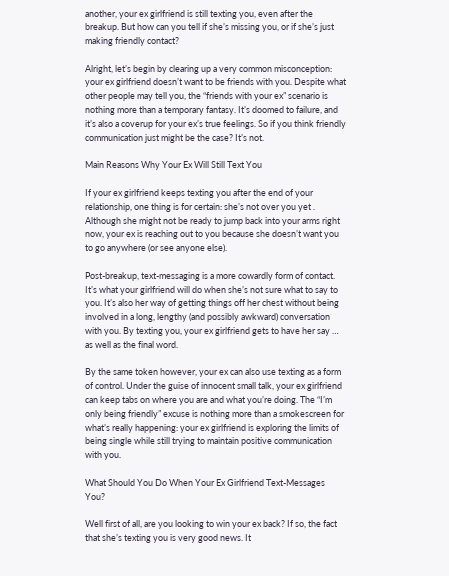another, your ex girlfriend is still texting you, even after the breakup. But how can you tell if she’s missing you, or if she’s just making friendly contact?

Alright, let’s begin by clearing up a very common misconception: your ex girlfriend doesn’t want to be friends with you. Despite what other people may tell you, the “friends with your ex” scenario is nothing more than a temporary fantasy. It’s doomed to failure, and it’s also a coverup for your ex’s true feelings. So if you think friendly communication just might be the case? It’s not.

Main Reasons Why Your Ex Will Still Text You

If your ex girlfriend keeps texting you after the end of your relationship, one thing is for certain: she’s not over you yet . Although she might not be ready to jump back into your arms right now, your ex is reaching out to you because she doesn’t want you to go anywhere (or see anyone else).

Post-breakup, text-messaging is a more cowardly form of contact. It’s what your girlfriend will do when she’s not sure what to say to you. It’s also her way of getting things off her chest without being involved in a long, lengthy (and possibly awkward) conversation with you. By texting you, your ex girlfriend gets to have her say … as well as the final word.

By the same token however, your ex can also use texting as a form of control. Under the guise of innocent small talk, your ex girlfriend can keep tabs on where you are and what you’re doing. The “I’m only being friendly” excuse is nothing more than a smokescreen for what’s really happening: your ex girlfriend is exploring the limits of being single while still trying to maintain positive communication with you.

What Should You Do When Your Ex Girlfriend Text-Messages You?

Well first of all, are you looking to win your ex back? If so, the fact that she’s texting you is very good news. It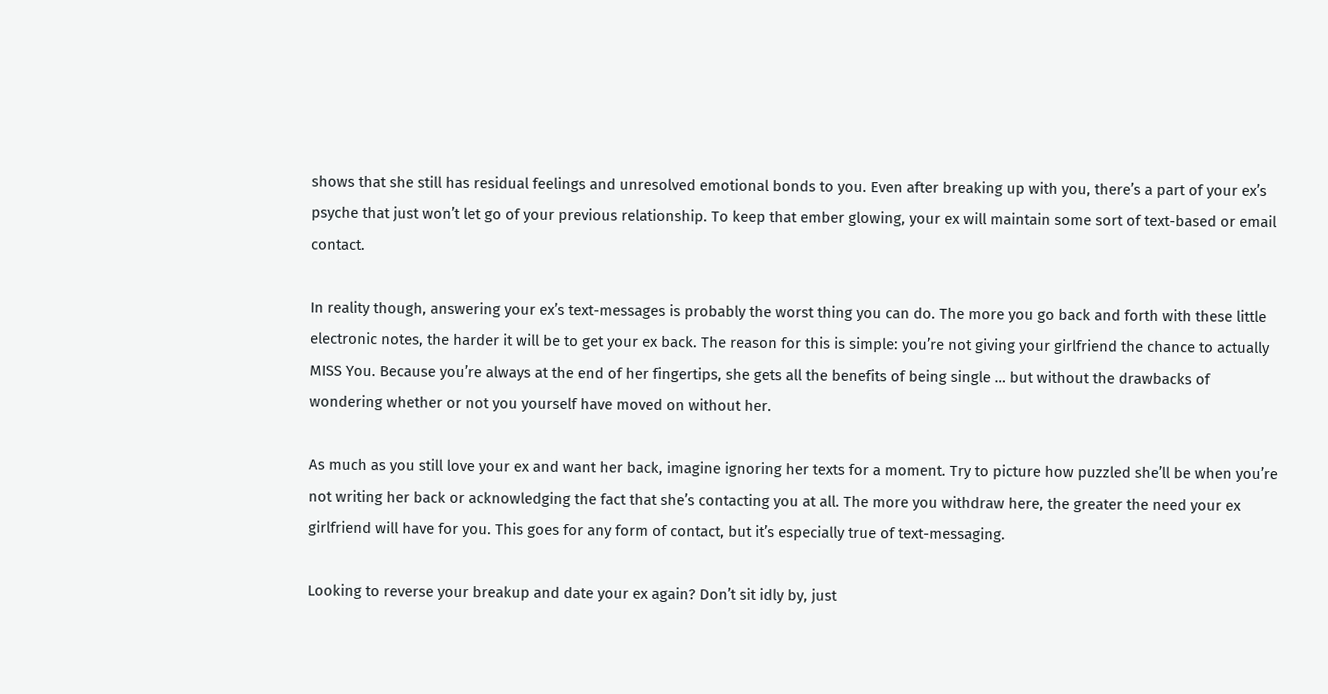shows that she still has residual feelings and unresolved emotional bonds to you. Even after breaking up with you, there’s a part of your ex’s psyche that just won’t let go of your previous relationship. To keep that ember glowing, your ex will maintain some sort of text-based or email contact.

In reality though, answering your ex’s text-messages is probably the worst thing you can do. The more you go back and forth with these little electronic notes, the harder it will be to get your ex back. The reason for this is simple: you’re not giving your girlfriend the chance to actually MISS You. Because you’re always at the end of her fingertips, she gets all the benefits of being single … but without the drawbacks of wondering whether or not you yourself have moved on without her.

As much as you still love your ex and want her back, imagine ignoring her texts for a moment. Try to picture how puzzled she’ll be when you’re not writing her back or acknowledging the fact that she’s contacting you at all. The more you withdraw here, the greater the need your ex girlfriend will have for you. This goes for any form of contact, but it’s especially true of text-messaging.

Looking to reverse your breakup and date your ex again? Don’t sit idly by, just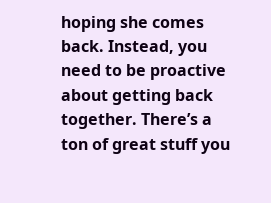hoping she comes back. Instead, you need to be proactive about getting back together. There’s a ton of great stuff you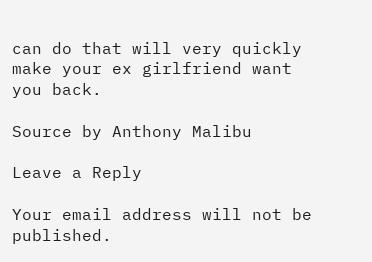can do that will very quickly make your ex girlfriend want you back.

Source by Anthony Malibu

Leave a Reply

Your email address will not be published.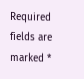Required fields are marked *